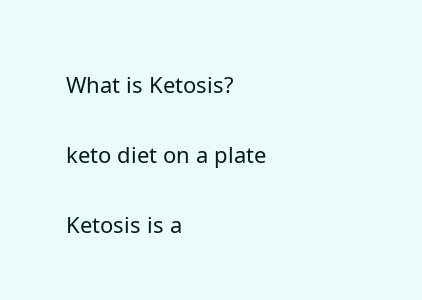What is Ketosis?

keto diet on a plate

Ketosis is a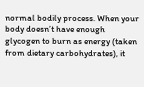normal bodily process. When your body doesn’t have enough glycogen to burn as energy (taken from dietary carbohydrates), it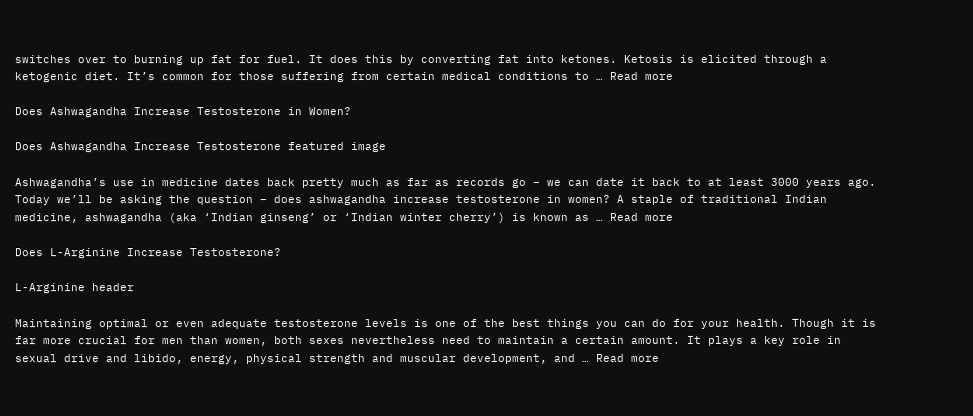switches over to burning up fat for fuel. It does this by converting fat into ketones. Ketosis is elicited through a ketogenic diet. It’s common for those suffering from certain medical conditions to … Read more

Does Ashwagandha Increase Testosterone in Women?

Does Ashwagandha Increase Testosterone featured image

Ashwagandha’s use in medicine dates back pretty much as far as records go – we can date it back to at least 3000 years ago. Today we’ll be asking the question – does ashwagandha increase testosterone in women? A staple of traditional Indian medicine, ashwagandha (aka ‘Indian ginseng’ or ‘Indian winter cherry’) is known as … Read more

Does L-Arginine Increase Testosterone?

L-Arginine header

Maintaining optimal or even adequate testosterone levels is one of the best things you can do for your health. Though it is far more crucial for men than women, both sexes nevertheless need to maintain a certain amount. It plays a key role in sexual drive and libido, energy, physical strength and muscular development, and … Read more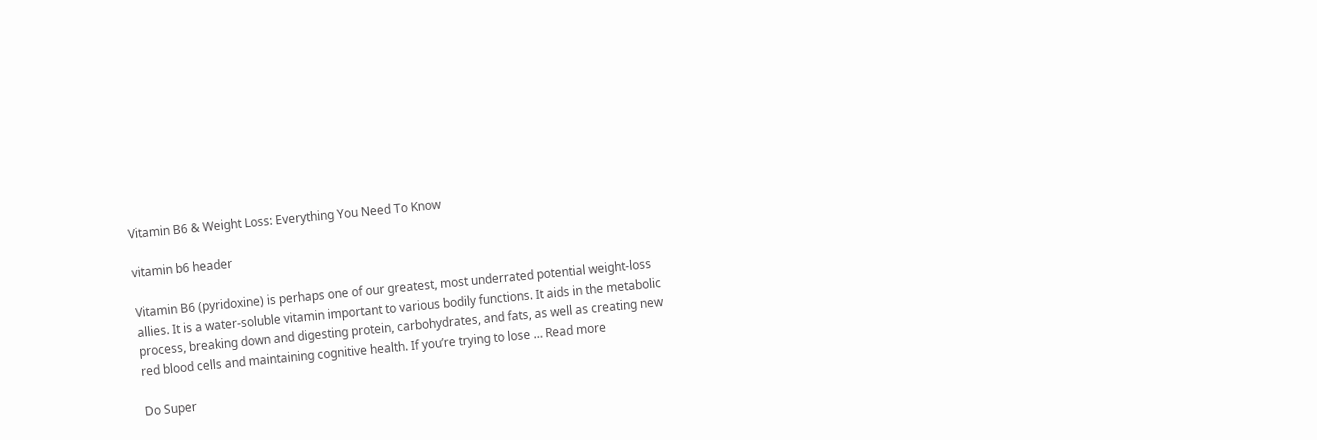Vitamin B6 & Weight Loss: Everything You Need To Know

vitamin b6 header

Vitamin B6 (pyridoxine) is perhaps one of our greatest, most underrated potential weight-loss allies. It is a water-soluble vitamin important to various bodily functions. It aids in the metabolic process, breaking down and digesting protein, carbohydrates, and fats, as well as creating new red blood cells and maintaining cognitive health. If you’re trying to lose … Read more

Do Super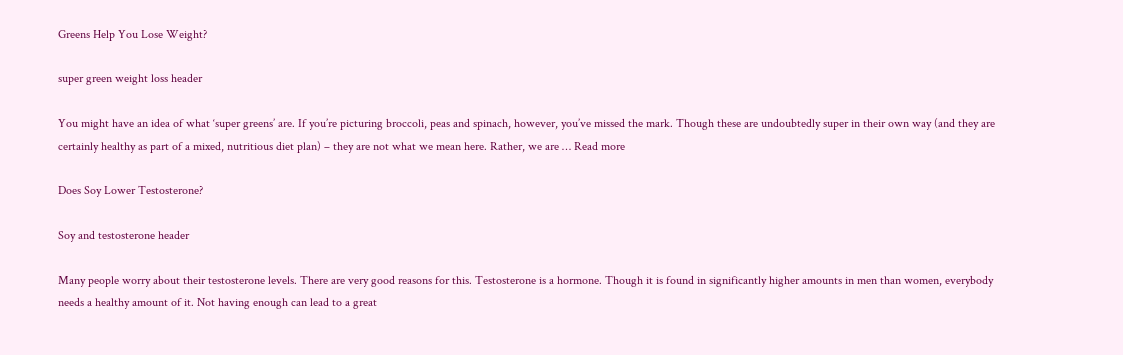Greens Help You Lose Weight?

super green weight loss header

You might have an idea of what ‘super greens’ are. If you’re picturing broccoli, peas and spinach, however, you’ve missed the mark. Though these are undoubtedly super in their own way (and they are certainly healthy as part of a mixed, nutritious diet plan) – they are not what we mean here. Rather, we are … Read more

Does Soy Lower Testosterone?

Soy and testosterone header

Many people worry about their testosterone levels. There are very good reasons for this. Testosterone is a hormone. Though it is found in significantly higher amounts in men than women, everybody needs a healthy amount of it. Not having enough can lead to a great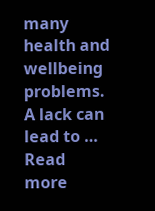many health and wellbeing problems. A lack can lead to … Read more